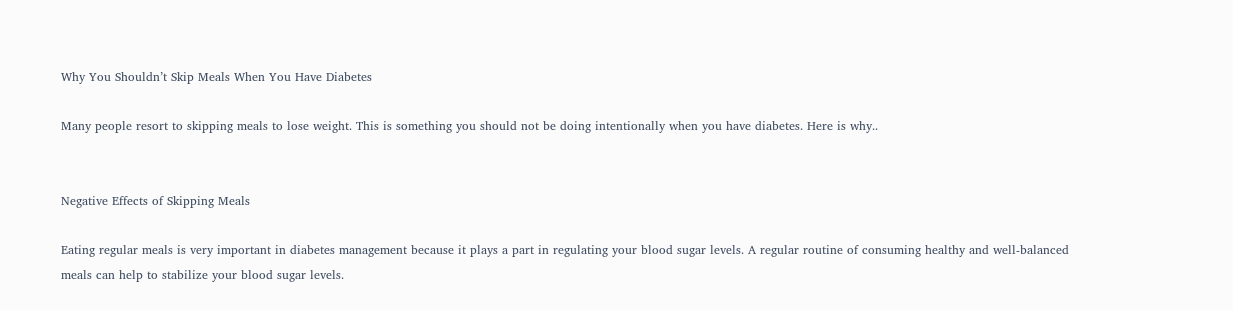Why You Shouldn’t Skip Meals When You Have Diabetes

Many people resort to skipping meals to lose weight. This is something you should not be doing intentionally when you have diabetes. Here is why..


Negative Effects of Skipping Meals

Eating regular meals is very important in diabetes management because it plays a part in regulating your blood sugar levels. A regular routine of consuming healthy and well-balanced meals can help to stabilize your blood sugar levels.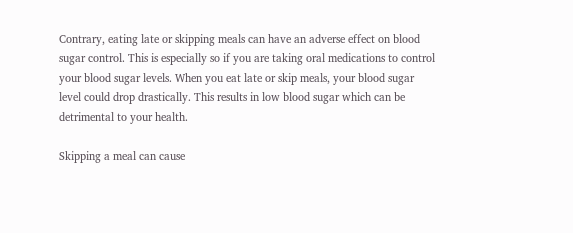Contrary, eating late or skipping meals can have an adverse effect on blood sugar control. This is especially so if you are taking oral medications to control your blood sugar levels. When you eat late or skip meals, your blood sugar level could drop drastically. This results in low blood sugar which can be detrimental to your health.

Skipping a meal can cause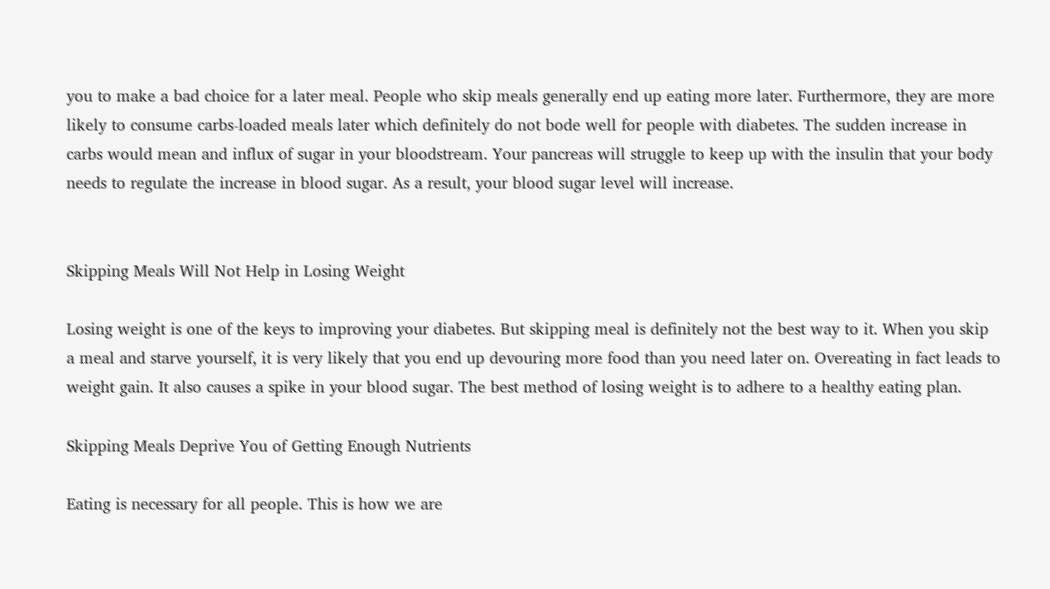you to make a bad choice for a later meal. People who skip meals generally end up eating more later. Furthermore, they are more likely to consume carbs-loaded meals later which definitely do not bode well for people with diabetes. The sudden increase in carbs would mean and influx of sugar in your bloodstream. Your pancreas will struggle to keep up with the insulin that your body needs to regulate the increase in blood sugar. As a result, your blood sugar level will increase.


Skipping Meals Will Not Help in Losing Weight

Losing weight is one of the keys to improving your diabetes. But skipping meal is definitely not the best way to it. When you skip a meal and starve yourself, it is very likely that you end up devouring more food than you need later on. Overeating in fact leads to weight gain. It also causes a spike in your blood sugar. The best method of losing weight is to adhere to a healthy eating plan.

Skipping Meals Deprive You of Getting Enough Nutrients

Eating is necessary for all people. This is how we are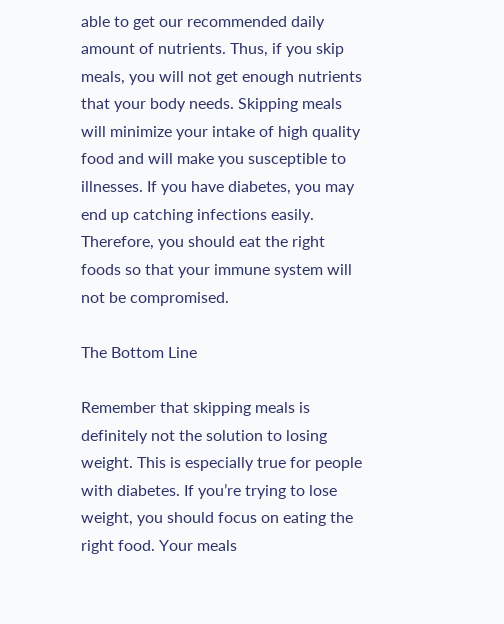able to get our recommended daily amount of nutrients. Thus, if you skip meals, you will not get enough nutrients that your body needs. Skipping meals will minimize your intake of high quality food and will make you susceptible to illnesses. If you have diabetes, you may end up catching infections easily. Therefore, you should eat the right foods so that your immune system will not be compromised.

The Bottom Line

Remember that skipping meals is definitely not the solution to losing weight. This is especially true for people with diabetes. If you’re trying to lose weight, you should focus on eating the right food. Your meals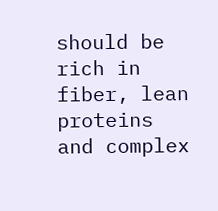should be rich in fiber, lean proteins and complex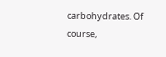carbohydrates. Of course,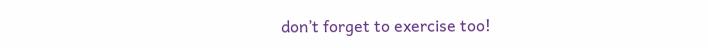don’t forget to exercise too!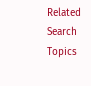Related Search Topics